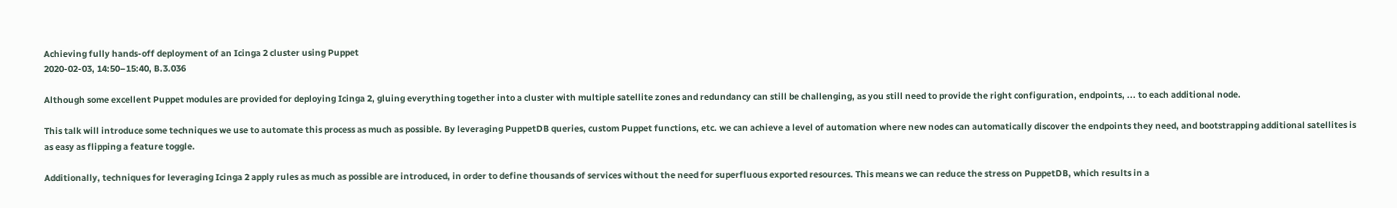Achieving fully hands-off deployment of an Icinga 2 cluster using Puppet
2020-02-03, 14:50–15:40, B.3.036

Although some excellent Puppet modules are provided for deploying Icinga 2, gluing everything together into a cluster with multiple satellite zones and redundancy can still be challenging, as you still need to provide the right configuration, endpoints, ... to each additional node.

This talk will introduce some techniques we use to automate this process as much as possible. By leveraging PuppetDB queries, custom Puppet functions, etc. we can achieve a level of automation where new nodes can automatically discover the endpoints they need, and bootstrapping additional satellites is as easy as flipping a feature toggle.

Additionally, techniques for leveraging Icinga 2 apply rules as much as possible are introduced, in order to define thousands of services without the need for superfluous exported resources. This means we can reduce the stress on PuppetDB, which results in a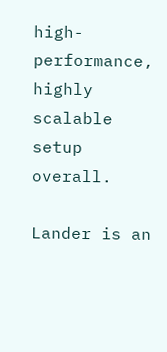high-performance, highly scalable setup overall.

Lander is an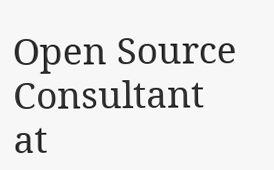Open Source Consultant at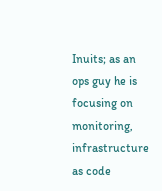Inuits; as an ops guy he is focusing on monitoring, infrastructure as code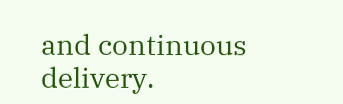and continuous delivery.